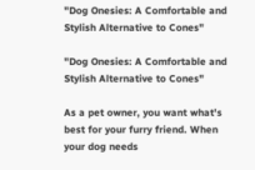"Dog Onesies: A Comfortable and Stylish Alternative to Cones"

"Dog Onesies: A Comfortable and Stylish Alternative to Cones"

As a pet owner, you want what's best for your furry friend. When your dog needs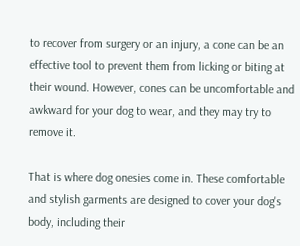to recover from surgery or an injury, a cone can be an effective tool to prevent them from licking or biting at their wound. However, cones can be uncomfortable and awkward for your dog to wear, and they may try to remove it.

That is where dog onesies come in. These comfortable and stylish garments are designed to cover your dog's body, including their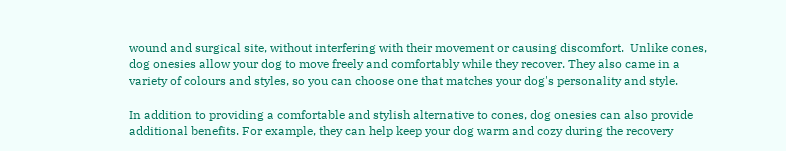wound and surgical site, without interfering with their movement or causing discomfort.  Unlike cones, dog onesies allow your dog to move freely and comfortably while they recover. They also came in a variety of colours and styles, so you can choose one that matches your dog's personality and style.

In addition to providing a comfortable and stylish alternative to cones, dog onesies can also provide additional benefits. For example, they can help keep your dog warm and cozy during the recovery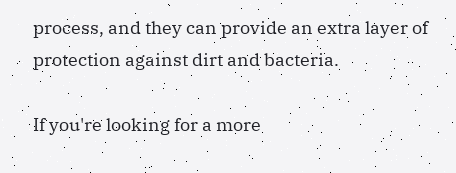process, and they can provide an extra layer of protection against dirt and bacteria.

If you're looking for a more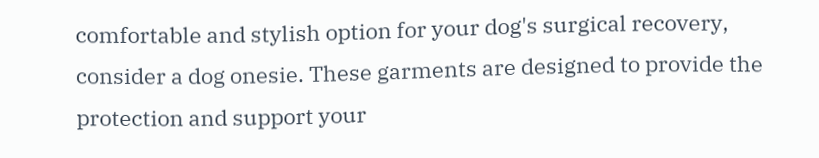comfortable and stylish option for your dog's surgical recovery, consider a dog onesie. These garments are designed to provide the protection and support your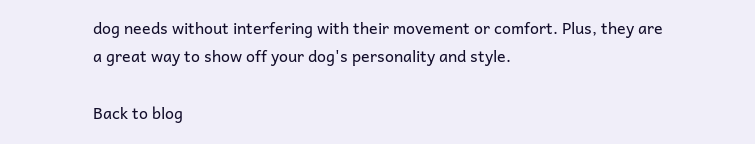dog needs without interfering with their movement or comfort. Plus, they are a great way to show off your dog's personality and style.

Back to blog